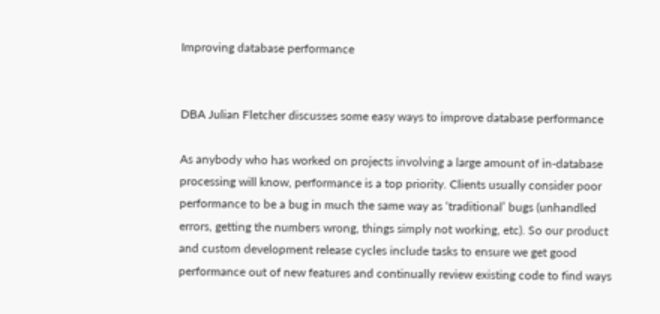Improving database performance


DBA Julian Fletcher discusses some easy ways to improve database performance

As anybody who has worked on projects involving a large amount of in-database processing will know, performance is a top priority. Clients usually consider poor performance to be a bug in much the same way as ‘traditional’ bugs (unhandled errors, getting the numbers wrong, things simply not working, etc). So our product and custom development release cycles include tasks to ensure we get good performance out of new features and continually review existing code to find ways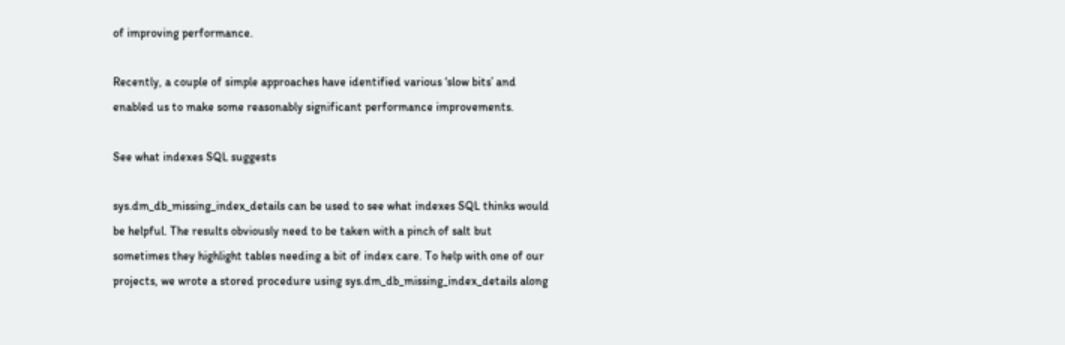of improving performance.

Recently, a couple of simple approaches have identified various ‘slow bits’ and enabled us to make some reasonably significant performance improvements.

See what indexes SQL suggests

sys.dm_db_missing_index_details can be used to see what indexes SQL thinks would be helpful. The results obviously need to be taken with a pinch of salt but sometimes they highlight tables needing a bit of index care. To help with one of our projects, we wrote a stored procedure using sys.dm_db_missing_index_details along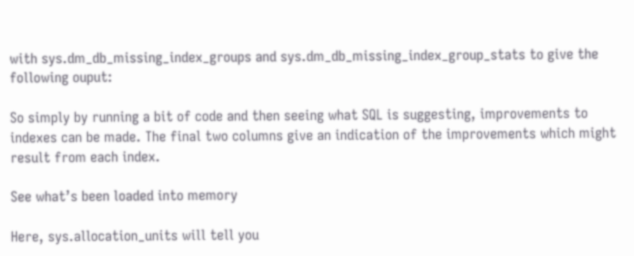with sys.dm_db_missing_index_groups and sys.dm_db_missing_index_group_stats to give the following ouput:

So simply by running a bit of code and then seeing what SQL is suggesting, improvements to indexes can be made. The final two columns give an indication of the improvements which might result from each index.

See what’s been loaded into memory

Here, sys.allocation_units will tell you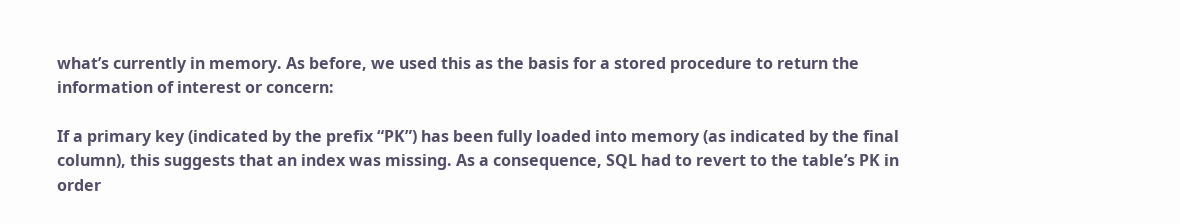what’s currently in memory. As before, we used this as the basis for a stored procedure to return the information of interest or concern:

If a primary key (indicated by the prefix “PK”) has been fully loaded into memory (as indicated by the final column), this suggests that an index was missing. As a consequence, SQL had to revert to the table’s PK in order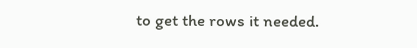to get the rows it needed.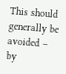This should generally be avoided – by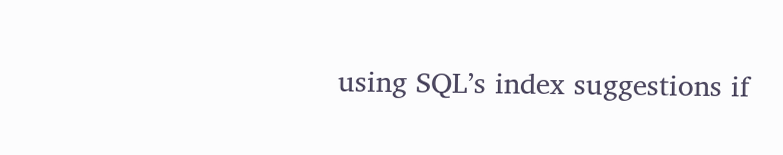using SQL’s index suggestions if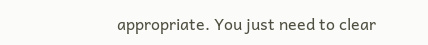appropriate. You just need to clear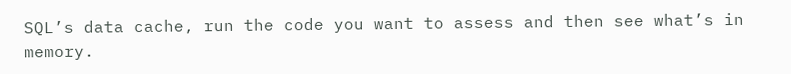SQL’s data cache, run the code you want to assess and then see what’s in memory.